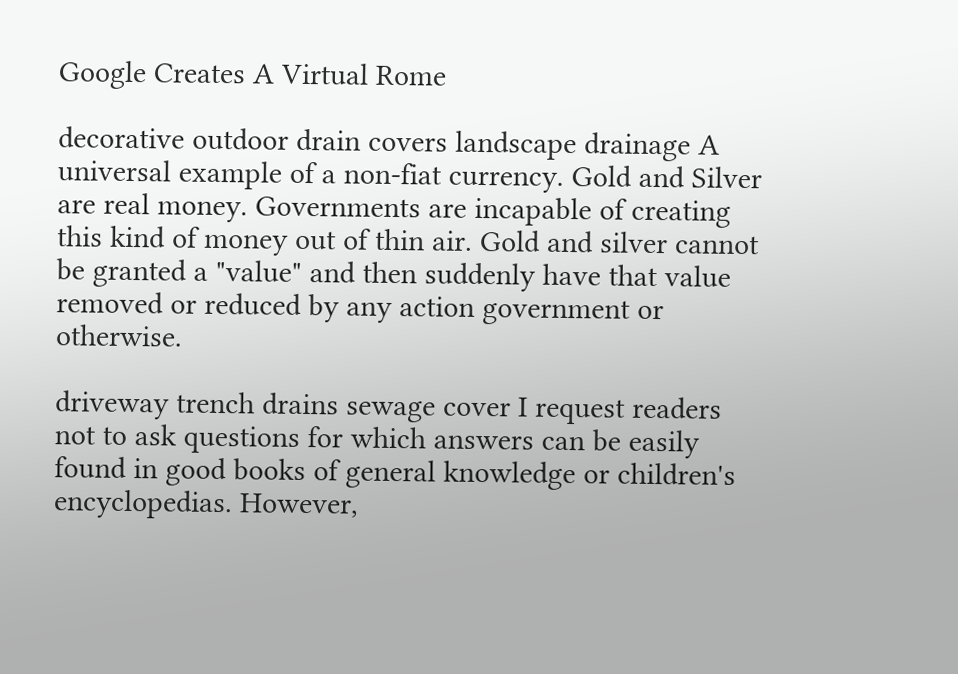Google Creates A Virtual Rome

decorative outdoor drain covers landscape drainage A universal example of a non-fiat currency. Gold and Silver are real money. Governments are incapable of creating this kind of money out of thin air. Gold and silver cannot be granted a "value" and then suddenly have that value removed or reduced by any action government or otherwise.

driveway trench drains sewage cover I request readers not to ask questions for which answers can be easily found in good books of general knowledge or children's encyclopedias. However,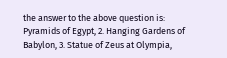the answer to the above question is: Pyramids of Egypt, 2. Hanging Gardens of Babylon, 3. Statue of Zeus at Olympia,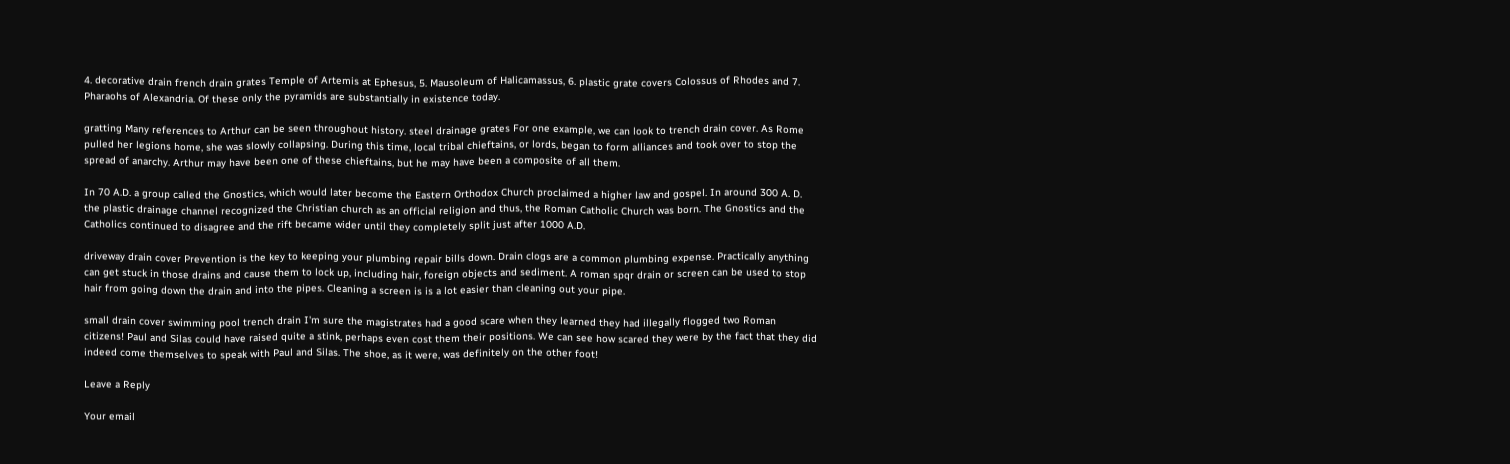4. decorative drain french drain grates Temple of Artemis at Ephesus, 5. Mausoleum of Halicamassus, 6. plastic grate covers Colossus of Rhodes and 7. Pharaohs of Alexandria. Of these only the pyramids are substantially in existence today.

gratting Many references to Arthur can be seen throughout history. steel drainage grates For one example, we can look to trench drain cover. As Rome pulled her legions home, she was slowly collapsing. During this time, local tribal chieftains, or lords, began to form alliances and took over to stop the spread of anarchy. Arthur may have been one of these chieftains, but he may have been a composite of all them.

In 70 A.D. a group called the Gnostics, which would later become the Eastern Orthodox Church proclaimed a higher law and gospel. In around 300 A. D. the plastic drainage channel recognized the Christian church as an official religion and thus, the Roman Catholic Church was born. The Gnostics and the Catholics continued to disagree and the rift became wider until they completely split just after 1000 A.D.

driveway drain cover Prevention is the key to keeping your plumbing repair bills down. Drain clogs are a common plumbing expense. Practically anything can get stuck in those drains and cause them to lock up, including hair, foreign objects and sediment. A roman spqr drain or screen can be used to stop hair from going down the drain and into the pipes. Cleaning a screen is is a lot easier than cleaning out your pipe.

small drain cover swimming pool trench drain I'm sure the magistrates had a good scare when they learned they had illegally flogged two Roman citizens! Paul and Silas could have raised quite a stink, perhaps even cost them their positions. We can see how scared they were by the fact that they did indeed come themselves to speak with Paul and Silas. The shoe, as it were, was definitely on the other foot!

Leave a Reply

Your email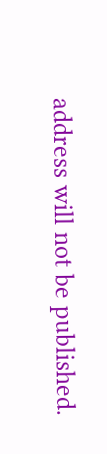address will not be published.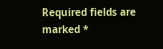Required fields are marked *